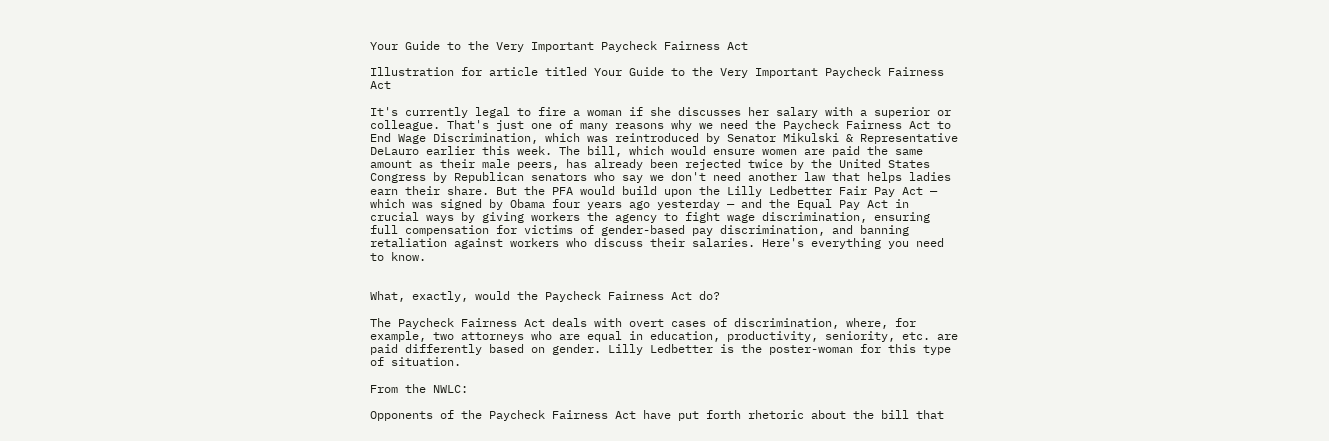Your Guide to the Very Important Paycheck Fairness Act

Illustration for article titled Your Guide to the Very Important Paycheck Fairness Act

It's currently legal to fire a woman if she discusses her salary with a superior or colleague. That's just one of many reasons why we need the Paycheck Fairness Act to End Wage Discrimination, which was reintroduced by Senator Mikulski & Representative DeLauro earlier this week. The bill, which would ensure women are paid the same amount as their male peers, has already been rejected twice by the United States Congress by Republican senators who say we don't need another law that helps ladies earn their share. But the PFA would build upon the Lilly Ledbetter Fair Pay Act — which was signed by Obama four years ago yesterday — and the Equal Pay Act in crucial ways by giving workers the agency to fight wage discrimination, ensuring full compensation for victims of gender-based pay discrimination, and banning retaliation against workers who discuss their salaries. Here's everything you need to know.


What, exactly, would the Paycheck Fairness Act do?

The Paycheck Fairness Act deals with overt cases of discrimination, where, for example, two attorneys who are equal in education, productivity, seniority, etc. are paid differently based on gender. Lilly Ledbetter is the poster-woman for this type of situation.

From the NWLC:

Opponents of the Paycheck Fairness Act have put forth rhetoric about the bill that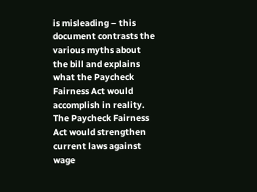is misleading – this document contrasts the various myths about the bill and explains what the Paycheck Fairness Act would accomplish in reality. The Paycheck Fairness Act would strengthen current laws against wage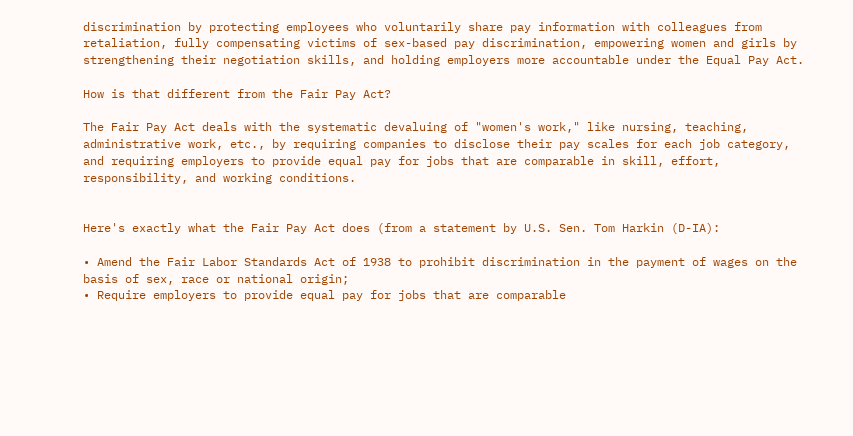discrimination by protecting employees who voluntarily share pay information with colleagues from retaliation, fully compensating victims of sex-based pay discrimination, empowering women and girls by strengthening their negotiation skills, and holding employers more accountable under the Equal Pay Act.

How is that different from the Fair Pay Act?

The Fair Pay Act deals with the systematic devaluing of "women's work," like nursing, teaching, administrative work, etc., by requiring companies to disclose their pay scales for each job category, and requiring employers to provide equal pay for jobs that are comparable in skill, effort, responsibility, and working conditions.


Here's exactly what the Fair Pay Act does (from a statement by U.S. Sen. Tom Harkin (D-IA):

• Amend the Fair Labor Standards Act of 1938 to prohibit discrimination in the payment of wages on the basis of sex, race or national origin;
• Require employers to provide equal pay for jobs that are comparable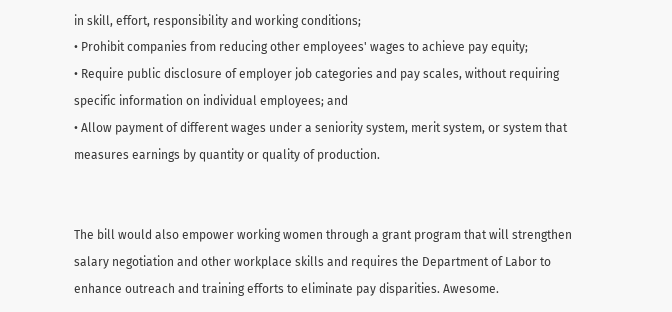in skill, effort, responsibility and working conditions;
• Prohibit companies from reducing other employees' wages to achieve pay equity;
• Require public disclosure of employer job categories and pay scales, without requiring specific information on individual employees; and
• Allow payment of different wages under a seniority system, merit system, or system that measures earnings by quantity or quality of production.


The bill would also empower working women through a grant program that will strengthen salary negotiation and other workplace skills and requires the Department of Labor to enhance outreach and training efforts to eliminate pay disparities. Awesome.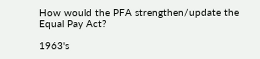How would the PFA strengthen/update the Equal Pay Act?

1963's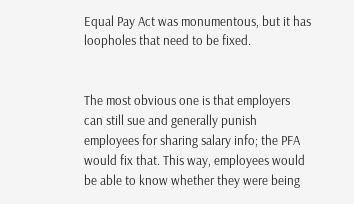Equal Pay Act was monumentous, but it has loopholes that need to be fixed.


The most obvious one is that employers can still sue and generally punish employees for sharing salary info; the PFA would fix that. This way, employees would be able to know whether they were being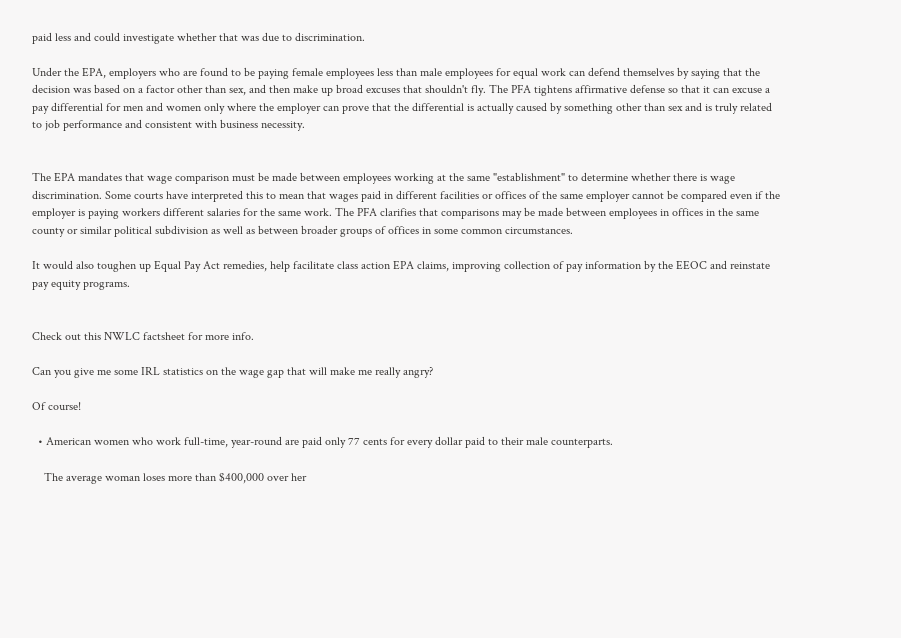paid less and could investigate whether that was due to discrimination.

Under the EPA, employers who are found to be paying female employees less than male employees for equal work can defend themselves by saying that the decision was based on a factor other than sex, and then make up broad excuses that shouldn't fly. The PFA tightens affirmative defense so that it can excuse a pay differential for men and women only where the employer can prove that the differential is actually caused by something other than sex and is truly related to job performance and consistent with business necessity.


The EPA mandates that wage comparison must be made between employees working at the same "establishment" to determine whether there is wage discrimination. Some courts have interpreted this to mean that wages paid in different facilities or offices of the same employer cannot be compared even if the employer is paying workers different salaries for the same work. The PFA clarifies that comparisons may be made between employees in offices in the same county or similar political subdivision as well as between broader groups of offices in some common circumstances.

It would also toughen up Equal Pay Act remedies, help facilitate class action EPA claims, improving collection of pay information by the EEOC and reinstate pay equity programs.


Check out this NWLC factsheet for more info.

Can you give me some IRL statistics on the wage gap that will make me really angry?

Of course!

  • American women who work full-time, year-round are paid only 77 cents for every dollar paid to their male counterparts.

    The average woman loses more than $400,000 over her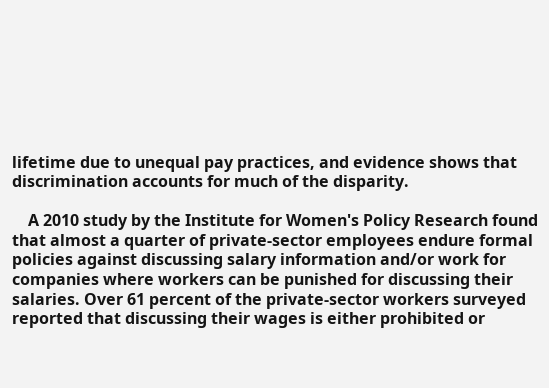lifetime due to unequal pay practices, and evidence shows that discrimination accounts for much of the disparity.

    A 2010 study by the Institute for Women's Policy Research found that almost a quarter of private-sector employees endure formal policies against discussing salary information and/or work for companies where workers can be punished for discussing their salaries. Over 61 percent of the private-sector workers surveyed reported that discussing their wages is either prohibited or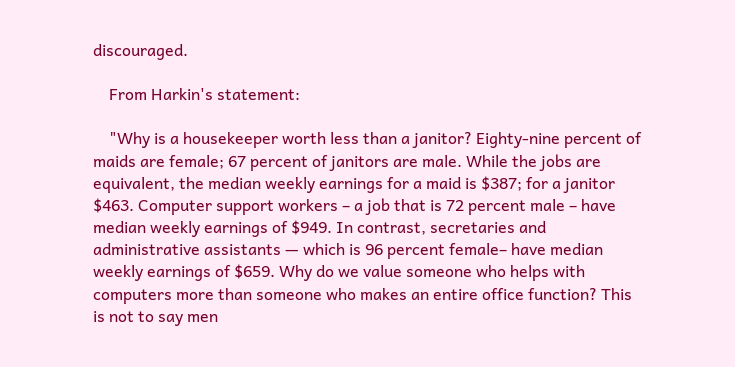discouraged.

    From Harkin's statement:

    "Why is a housekeeper worth less than a janitor? Eighty-nine percent of maids are female; 67 percent of janitors are male. While the jobs are equivalent, the median weekly earnings for a maid is $387; for a janitor $463. Computer support workers – a job that is 72 percent male – have median weekly earnings of $949. In contrast, secretaries and administrative assistants — which is 96 percent female– have median weekly earnings of $659. Why do we value someone who helps with computers more than someone who makes an entire office function? This is not to say men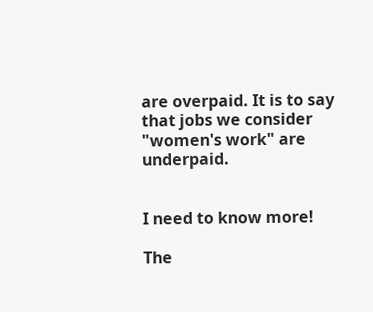are overpaid. It is to say that jobs we consider "women's work" are underpaid.


I need to know more!

The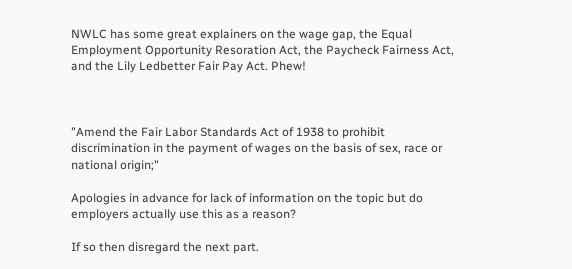NWLC has some great explainers on the wage gap, the Equal Employment Opportunity Resoration Act, the Paycheck Fairness Act, and the Lily Ledbetter Fair Pay Act. Phew!



"Amend the Fair Labor Standards Act of 1938 to prohibit discrimination in the payment of wages on the basis of sex, race or national origin;"

Apologies in advance for lack of information on the topic but do employers actually use this as a reason?

If so then disregard the next part.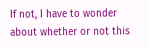If not, I have to wonder about whether or not this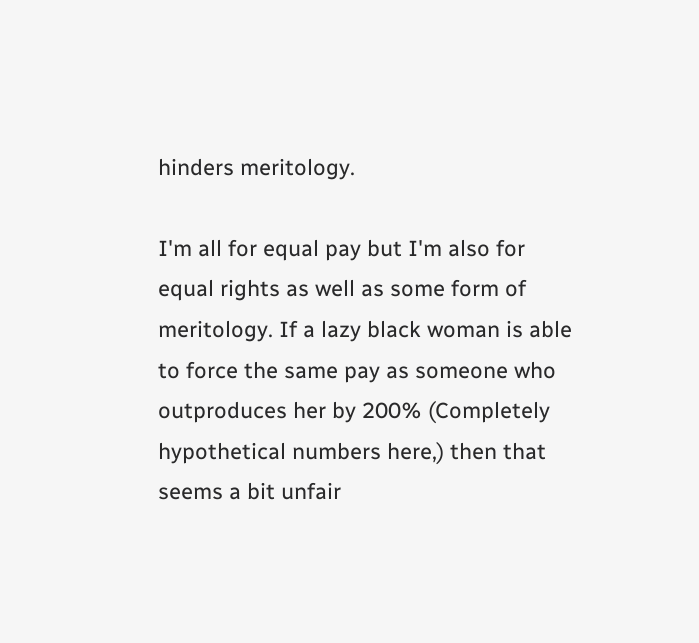hinders meritology.

I'm all for equal pay but I'm also for equal rights as well as some form of meritology. If a lazy black woman is able to force the same pay as someone who outproduces her by 200% (Completely hypothetical numbers here,) then that seems a bit unfair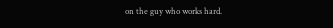on the guy who works hard.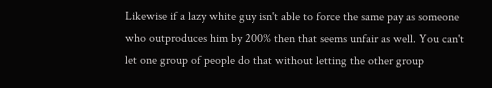Likewise if a lazy white guy isn't able to force the same pay as someone who outproduces him by 200% then that seems unfair as well. You can't let one group of people do that without letting the other group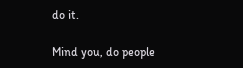do it.

Mind you, do people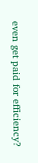even get paid for efficiency?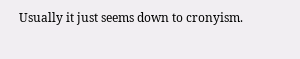Usually it just seems down to cronyism.